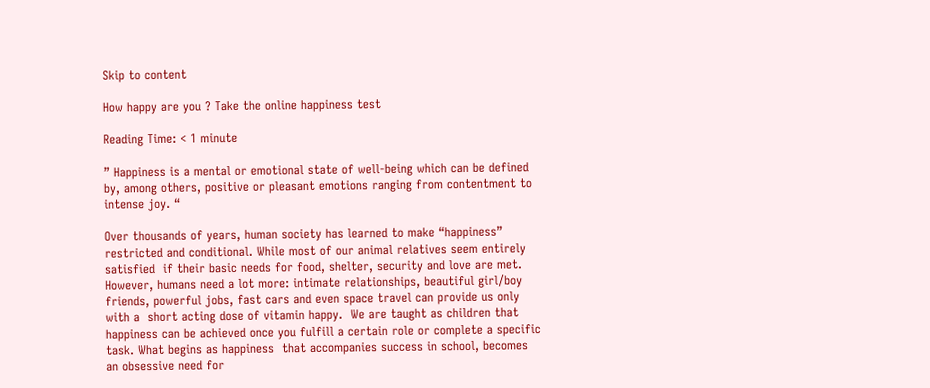Skip to content

How happy are you ? Take the online happiness test

Reading Time: < 1 minute

” Happiness is a mental or emotional state of well-being which can be defined by, among others, positive or pleasant emotions ranging from contentment to intense joy. “

Over thousands of years, human society has learned to make “happiness” restricted and conditional. While most of our animal relatives seem entirely satisfied  if their basic needs for food, shelter, security and love are met. However, humans need a lot more: intimate relationships, beautiful girl/boy friends, powerful jobs, fast cars and even space travel can provide us only with a  short acting dose of vitamin happy.  We are taught as children that happiness can be achieved once you fulfill a certain role or complete a specific task. What begins as happiness  that accompanies success in school, becomes an obsessive need for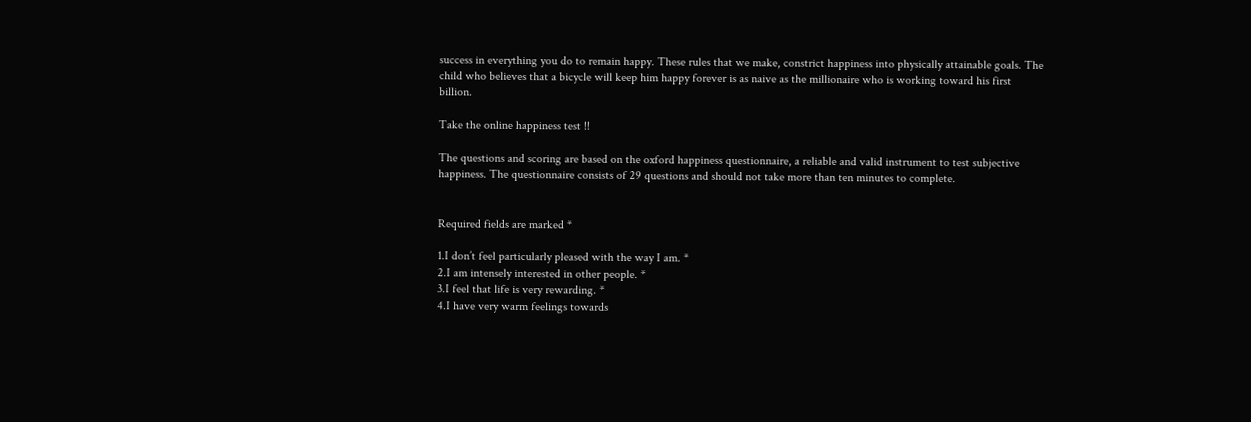success in everything you do to remain happy. These rules that we make, constrict happiness into physically attainable goals. The child who believes that a bicycle will keep him happy forever is as naive as the millionaire who is working toward his first billion.

Take the online happiness test !!

The questions and scoring are based on the oxford happiness questionnaire, a reliable and valid instrument to test subjective happiness. The questionnaire consists of 29 questions and should not take more than ten minutes to complete.


Required fields are marked *

1.I don’t feel particularly pleased with the way I am. *
2.I am intensely interested in other people. *
3.I feel that life is very rewarding. *
4.I have very warm feelings towards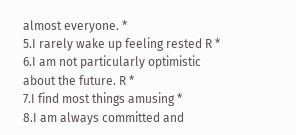almost everyone. *
5.I rarely wake up feeling rested R *
6.I am not particularly optimistic about the future. R *
7.I find most things amusing *
8.I am always committed and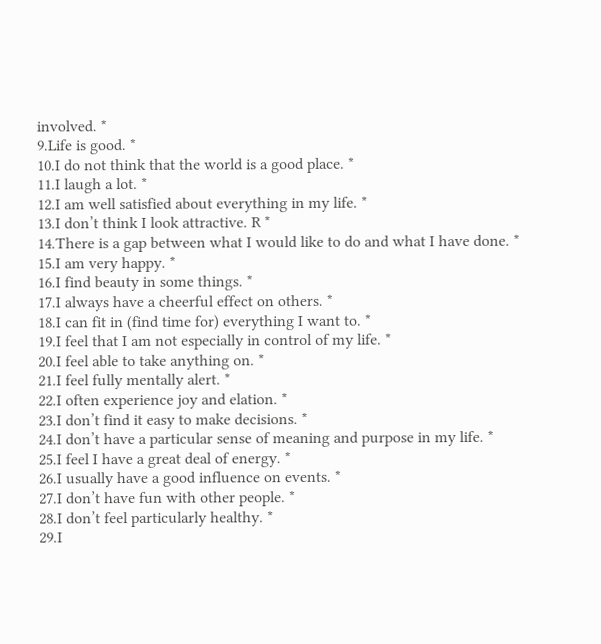involved. *
9.Life is good. *
10.I do not think that the world is a good place. *
11.I laugh a lot. *
12.I am well satisfied about everything in my life. *
13.I don’t think I look attractive. R *
14.There is a gap between what I would like to do and what I have done. *
15.I am very happy. *
16.I find beauty in some things. *
17.I always have a cheerful effect on others. *
18.I can fit in (find time for) everything I want to. *
19.I feel that I am not especially in control of my life. *
20.I feel able to take anything on. *
21.I feel fully mentally alert. *
22.I often experience joy and elation. *
23.I don’t find it easy to make decisions. *
24.I don’t have a particular sense of meaning and purpose in my life. *
25.I feel I have a great deal of energy. *
26.I usually have a good influence on events. *
27.I don’t have fun with other people. *
28.I don’t feel particularly healthy. *
29.I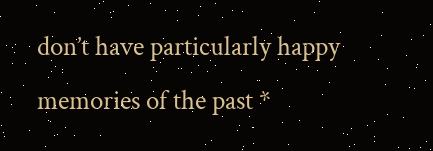don’t have particularly happy memories of the past *